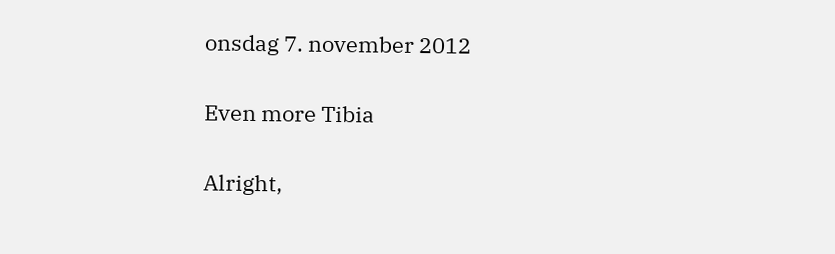onsdag 7. november 2012

Even more Tibia

Alright,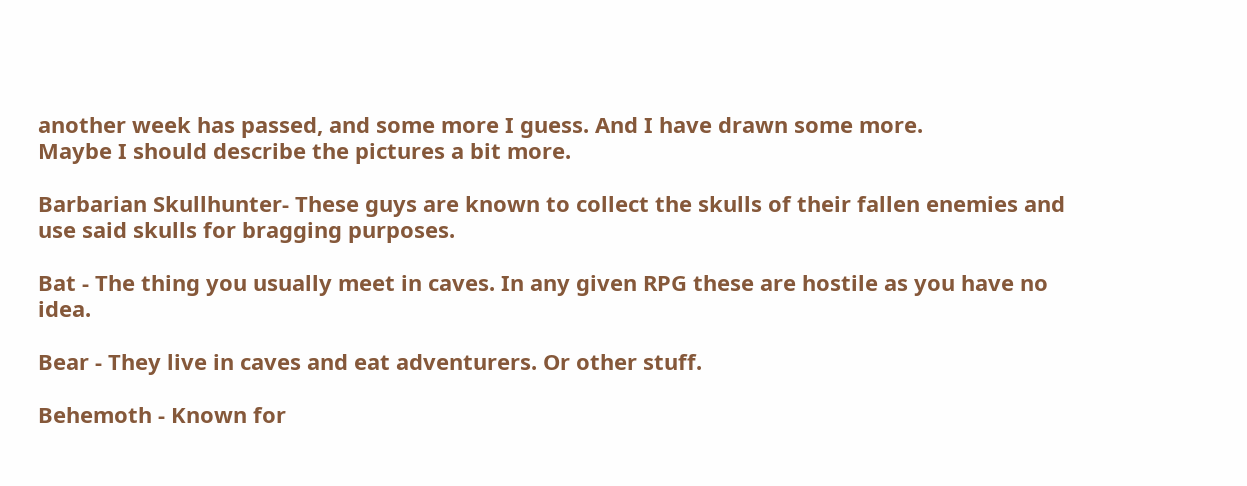another week has passed, and some more I guess. And I have drawn some more.
Maybe I should describe the pictures a bit more.

Barbarian Skullhunter- These guys are known to collect the skulls of their fallen enemies and use said skulls for bragging purposes.

Bat - The thing you usually meet in caves. In any given RPG these are hostile as you have no idea.

Bear - They live in caves and eat adventurers. Or other stuff.

Behemoth - Known for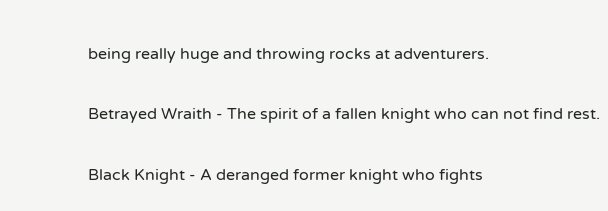being really huge and throwing rocks at adventurers.

Betrayed Wraith - The spirit of a fallen knight who can not find rest.

Black Knight - A deranged former knight who fights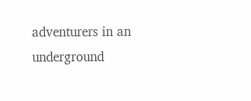adventurers in an underground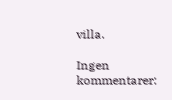villa.

Ingen kommentarer: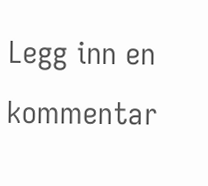Legg inn en kommentar